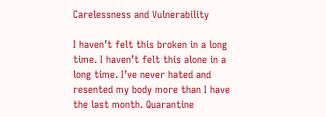Carelessness and Vulnerability

I haven’t felt this broken in a long time. I haven’t felt this alone in a long time. I’ve never hated and resented my body more than I have the last month. Quarantine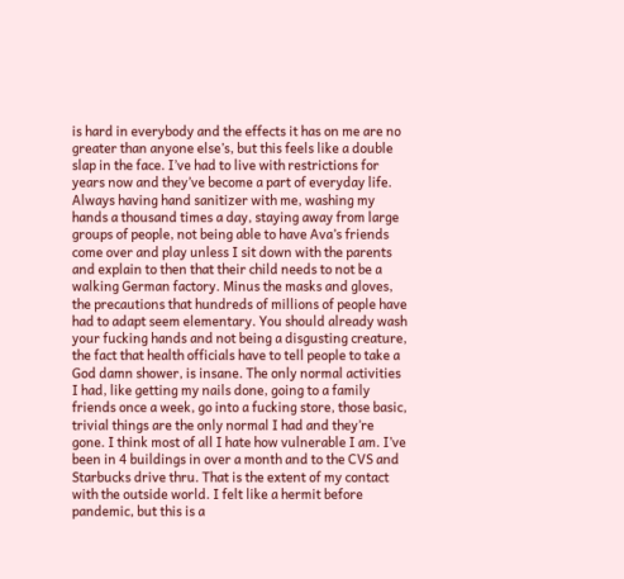is hard in everybody and the effects it has on me are no greater than anyone else’s, but this feels like a double slap in the face. I’ve had to live with restrictions for years now and they’ve become a part of everyday life. Always having hand sanitizer with me, washing my hands a thousand times a day, staying away from large groups of people, not being able to have Ava’s friends come over and play unless I sit down with the parents and explain to then that their child needs to not be a walking German factory. Minus the masks and gloves, the precautions that hundreds of millions of people have had to adapt seem elementary. You should already wash your fucking hands and not being a disgusting creature, the fact that health officials have to tell people to take a God damn shower, is insane. The only normal activities I had, like getting my nails done, going to a family friends once a week, go into a fucking store, those basic, trivial things are the only normal I had and they’re gone. I think most of all I hate how vulnerable I am. I’ve been in 4 buildings in over a month and to the CVS and Starbucks drive thru. That is the extent of my contact with the outside world. I felt like a hermit before pandemic, but this is a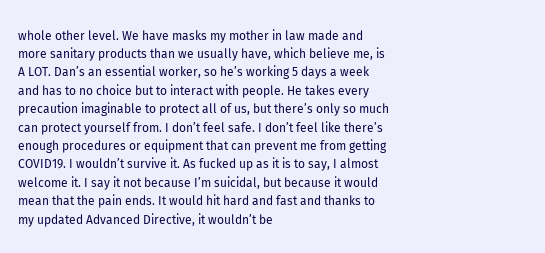whole other level. We have masks my mother in law made and more sanitary products than we usually have, which believe me, is A LOT. Dan’s an essential worker, so he’s working 5 days a week and has to no choice but to interact with people. He takes every precaution imaginable to protect all of us, but there’s only so much can protect yourself from. I don’t feel safe. I don’t feel like there’s enough procedures or equipment that can prevent me from getting COVID19. I wouldn’t survive it. As fucked up as it is to say, I almost welcome it. I say it not because I’m suicidal, but because it would mean that the pain ends. It would hit hard and fast and thanks to my updated Advanced Directive, it wouldn’t be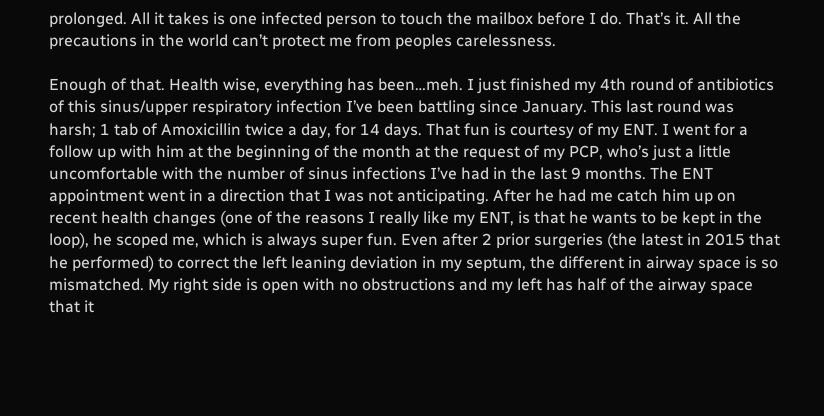prolonged. All it takes is one infected person to touch the mailbox before I do. That’s it. All the precautions in the world can’t protect me from peoples carelessness.

Enough of that. Health wise, everything has been…meh. I just finished my 4th round of antibiotics of this sinus/upper respiratory infection I’ve been battling since January. This last round was harsh; 1 tab of Amoxicillin twice a day, for 14 days. That fun is courtesy of my ENT. I went for a follow up with him at the beginning of the month at the request of my PCP, who’s just a little uncomfortable with the number of sinus infections I’ve had in the last 9 months. The ENT appointment went in a direction that I was not anticipating. After he had me catch him up on recent health changes (one of the reasons I really like my ENT, is that he wants to be kept in the loop), he scoped me, which is always super fun. Even after 2 prior surgeries (the latest in 2015 that he performed) to correct the left leaning deviation in my septum, the different in airway space is so mismatched. My right side is open with no obstructions and my left has half of the airway space that it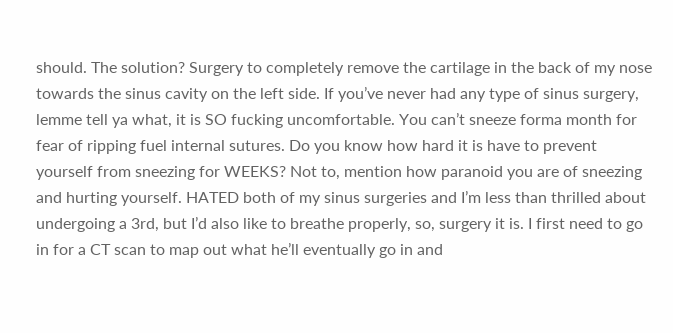should. The solution? Surgery to completely remove the cartilage in the back of my nose towards the sinus cavity on the left side. If you’ve never had any type of sinus surgery, lemme tell ya what, it is SO fucking uncomfortable. You can’t sneeze forma month for fear of ripping fuel internal sutures. Do you know how hard it is have to prevent yourself from sneezing for WEEKS? Not to, mention how paranoid you are of sneezing and hurting yourself. HATED both of my sinus surgeries and I’m less than thrilled about undergoing a 3rd, but I’d also like to breathe properly, so, surgery it is. I first need to go in for a CT scan to map out what he’ll eventually go in and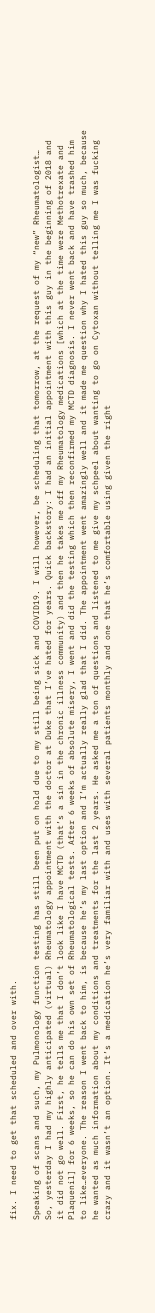fix. I need to get that scheduled and over with.

Speaking of scans and such, my Pulmonology function testing has still been put on hold due to my still being sick and COVID19. I will however, be scheduling that tomorrow, at the request of my “new” Rheumatologist…
So, yesterday I had my highly anticipated (virtual) Rheumatology appointment with the doctor at Duke that I’ve hated for years. Quick backstory: I had an initial appointment with this guy in the beginning of 2018 and it did not go well. First, he tells me that I don’t look like I have MCTD (that’s a sin in the chronic illness community) and then he takes me off my Rheumatology medications [which at the time were Methotrexate and Plaquenil] for 6 weeks, so he can do his own set of Rheumatological tests. After 6 weeks of absolute misery, I went and did the testing which then reconfirmed my MCTD diagnosis. I never went back and have trashed him to like…everyone. The reason I went back to him, is because he’s my last option and I’m actually really glad that I did. The appointment went amazingly well and it made me question why I hated this guy so much, because he wanted as much information about my conditions and treatments for the last 2 years. He asked me a ton of questions and listened to me give my schpeel about wanting to go on Cytoxan without telling me I was fucking crazy and it wasn’t an option. It’s a medication he’s very familiar with and uses with several patients monthly and one that he’s comfortable using given the right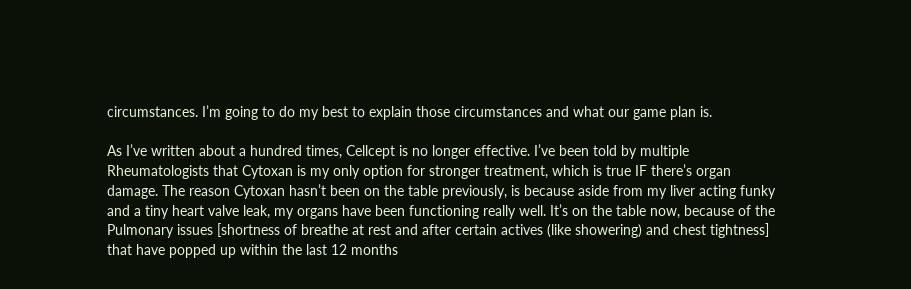circumstances. I’m going to do my best to explain those circumstances and what our game plan is.

As I’ve written about a hundred times, Cellcept is no longer effective. I’ve been told by multiple Rheumatologists that Cytoxan is my only option for stronger treatment, which is true IF there’s organ damage. The reason Cytoxan hasn’t been on the table previously, is because aside from my liver acting funky and a tiny heart valve leak, my organs have been functioning really well. It’s on the table now, because of the Pulmonary issues [shortness of breathe at rest and after certain actives (like showering) and chest tightness] that have popped up within the last 12 months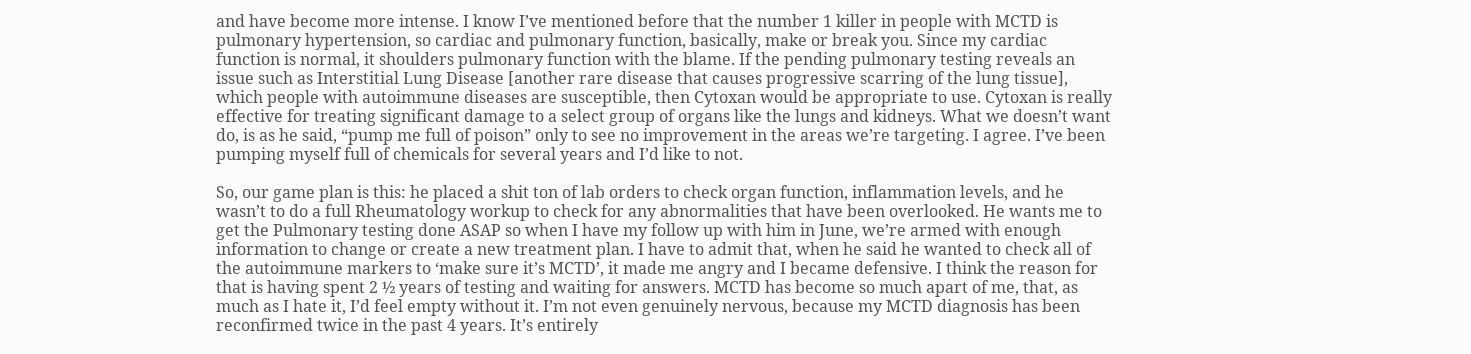and have become more intense. I know I’ve mentioned before that the number 1 killer in people with MCTD is pulmonary hypertension, so cardiac and pulmonary function, basically, make or break you. Since my cardiac function is normal, it shoulders pulmonary function with the blame. If the pending pulmonary testing reveals an issue such as Interstitial Lung Disease [another rare disease that causes progressive scarring of the lung tissue], which people with autoimmune diseases are susceptible, then Cytoxan would be appropriate to use. Cytoxan is really effective for treating significant damage to a select group of organs like the lungs and kidneys. What we doesn’t want do, is as he said, “pump me full of poison” only to see no improvement in the areas we’re targeting. I agree. I’ve been pumping myself full of chemicals for several years and I’d like to not.

So, our game plan is this: he placed a shit ton of lab orders to check organ function, inflammation levels, and he wasn’t to do a full Rheumatology workup to check for any abnormalities that have been overlooked. He wants me to get the Pulmonary testing done ASAP so when I have my follow up with him in June, we’re armed with enough information to change or create a new treatment plan. I have to admit that, when he said he wanted to check all of the autoimmune markers to ‘make sure it’s MCTD’, it made me angry and I became defensive. I think the reason for that is having spent 2 ½ years of testing and waiting for answers. MCTD has become so much apart of me, that, as much as I hate it, I’d feel empty without it. I’m not even genuinely nervous, because my MCTD diagnosis has been reconfirmed twice in the past 4 years. It’s entirely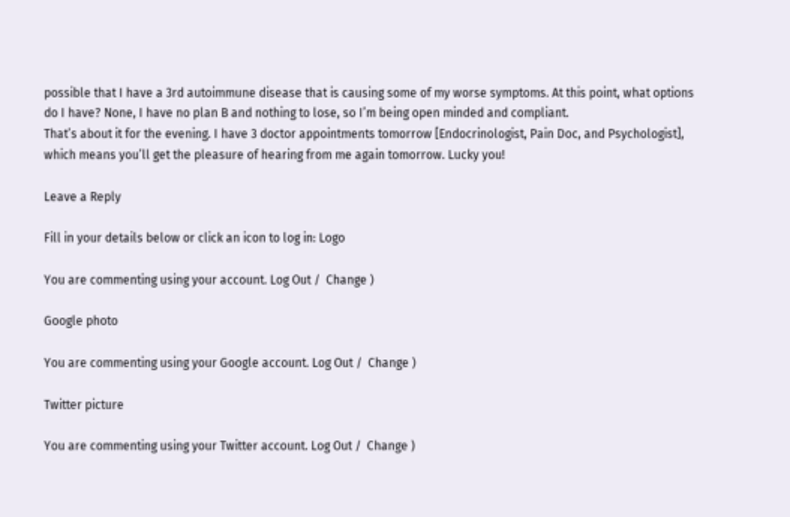possible that I have a 3rd autoimmune disease that is causing some of my worse symptoms. At this point, what options do I have? None, I have no plan B and nothing to lose, so I’m being open minded and compliant.
That’s about it for the evening. I have 3 doctor appointments tomorrow [Endocrinologist, Pain Doc, and Psychologist], which means you’ll get the pleasure of hearing from me again tomorrow. Lucky you!

Leave a Reply

Fill in your details below or click an icon to log in: Logo

You are commenting using your account. Log Out /  Change )

Google photo

You are commenting using your Google account. Log Out /  Change )

Twitter picture

You are commenting using your Twitter account. Log Out /  Change )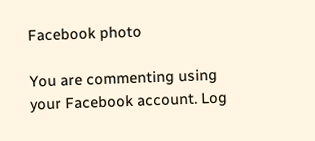Facebook photo

You are commenting using your Facebook account. Log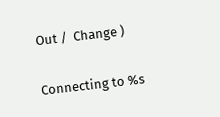Out /  Change )

Connecting to %s